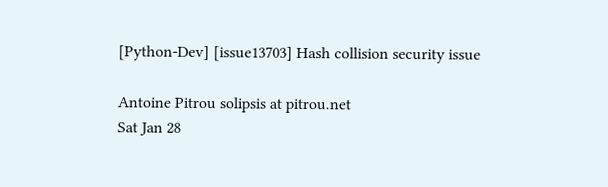[Python-Dev] [issue13703] Hash collision security issue

Antoine Pitrou solipsis at pitrou.net
Sat Jan 28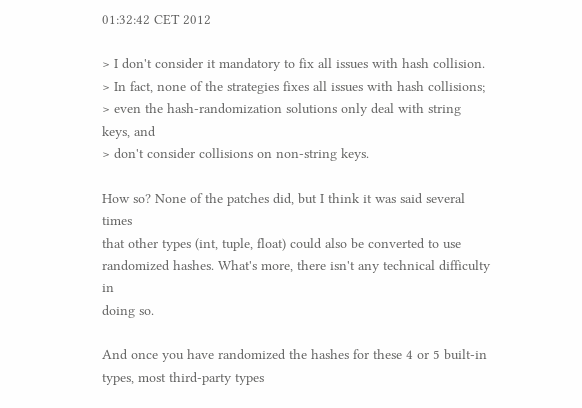01:32:42 CET 2012

> I don't consider it mandatory to fix all issues with hash collision.
> In fact, none of the strategies fixes all issues with hash collisions;
> even the hash-randomization solutions only deal with string keys, and
> don't consider collisions on non-string keys.

How so? None of the patches did, but I think it was said several times
that other types (int, tuple, float) could also be converted to use
randomized hashes. What's more, there isn't any technical difficulty in
doing so.

And once you have randomized the hashes for these 4 or 5 built-in
types, most third-party types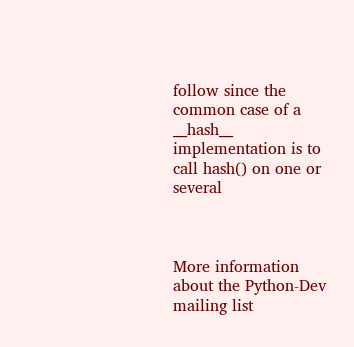follow since the common case of a
__hash__ implementation is to call hash() on one or several



More information about the Python-Dev mailing list